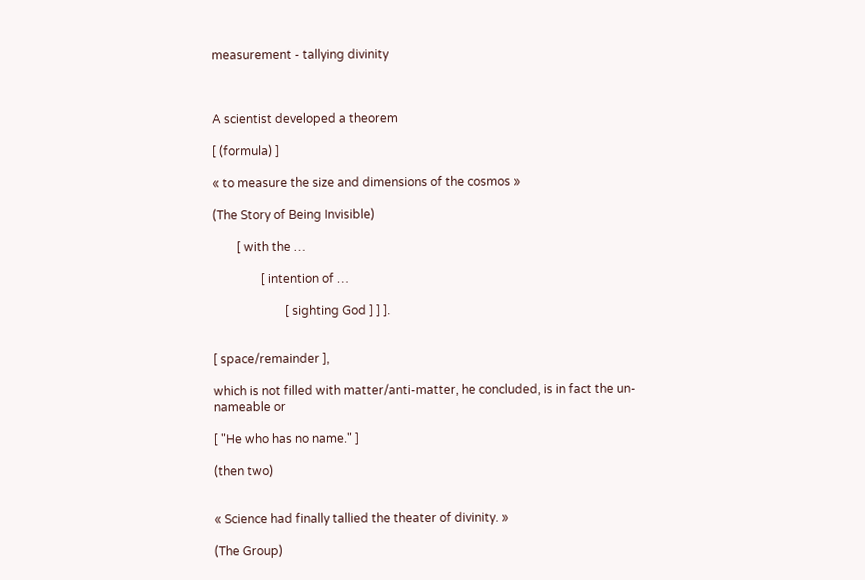measurement - tallying divinity



A scientist developed a theorem

[ (formula) ]

« to measure the size and dimensions of the cosmos »

(The Story of Being Invisible)

        [ with the …

                [ intention of …

                        [ sighting God ] ] ].


[ space/remainder ],

which is not filled with matter/anti-matter, he concluded, is in fact the un-nameable or

[ "He who has no name." ]

(then two)


« Science had finally tallied the theater of divinity. »

(The Group)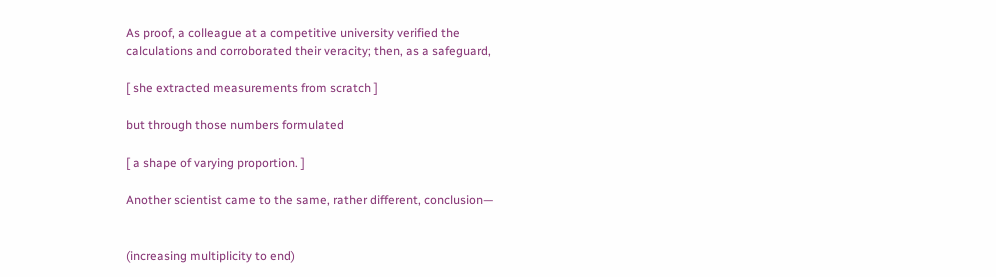As proof, a colleague at a competitive university verified the calculations and corroborated their veracity; then, as a safeguard,

[ she extracted measurements from scratch ]

but through those numbers formulated

[ a shape of varying proportion. ]

Another scientist came to the same, rather different, conclusion—


(increasing multiplicity to end)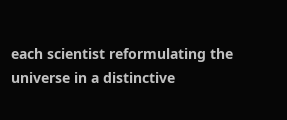each scientist reformulating the universe in a distinctive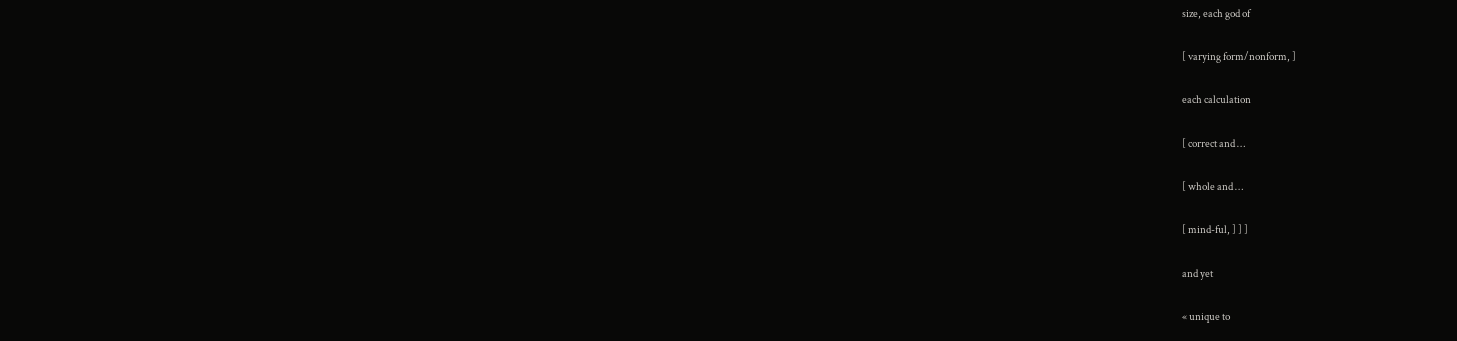size, each god of

[ varying form/nonform, ]

each calculation

[ correct and …

[ whole and …

[ mind-ful, ] ] ]

and yet

« unique to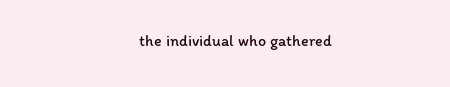the individual who gathered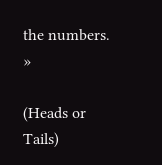the numbers. »

(Heads or Tails)